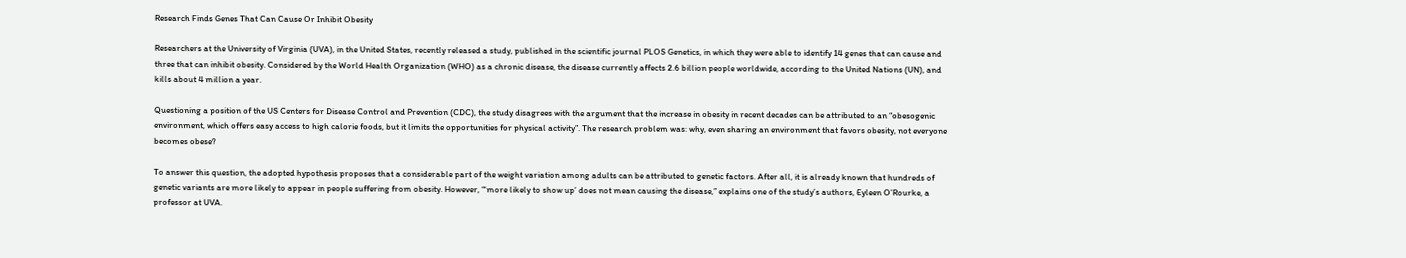Research Finds Genes That Can Cause Or Inhibit Obesity

Researchers at the University of Virginia (UVA), in the United States, recently released a study, published in the scientific journal PLOS Genetics, in which they were able to identify 14 genes that can cause and three that can inhibit obesity. Considered by the World Health Organization (WHO) as a chronic disease, the disease currently affects 2.6 billion people worldwide, according to the United Nations (UN), and kills about 4 million a year.

Questioning a position of the US Centers for Disease Control and Prevention (CDC), the study disagrees with the argument that the increase in obesity in recent decades can be attributed to an “obesogenic environment, which offers easy access to high calorie foods, but it limits the opportunities for physical activity”. The research problem was: why, even sharing an environment that favors obesity, not everyone becomes obese?

To answer this question, the adopted hypothesis proposes that a considerable part of the weight variation among adults can be attributed to genetic factors. After all, it is already known that hundreds of genetic variants are more likely to appear in people suffering from obesity. However, “‘more likely to show up’ does not mean causing the disease,” explains one of the study’s authors, Eyleen O’Rourke, a professor at UVA.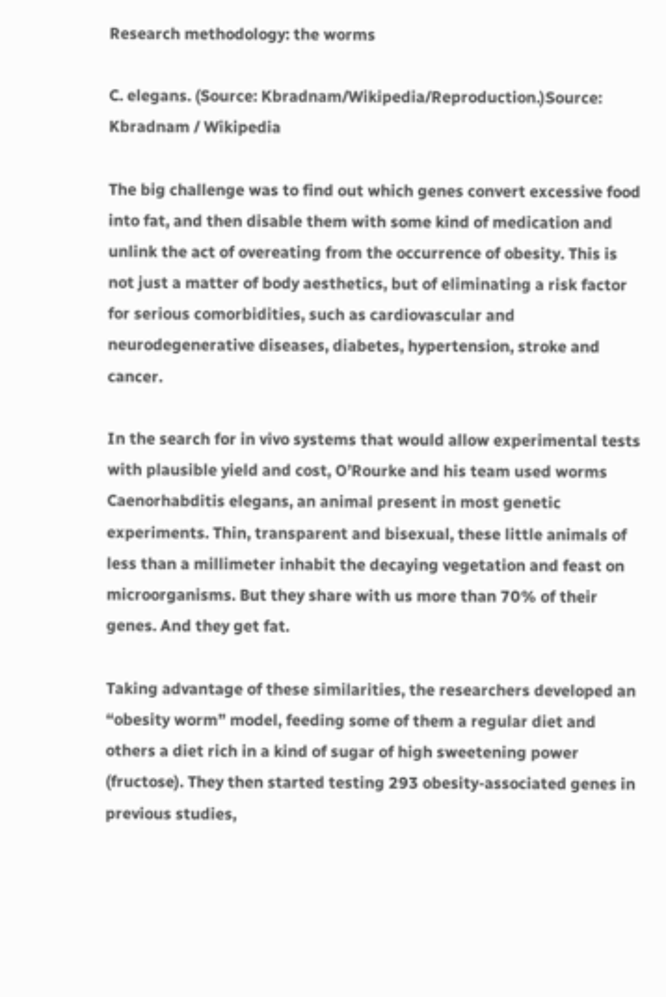Research methodology: the worms

C. elegans. (Source: Kbradnam/Wikipedia/Reproduction.)Source: Kbradnam / Wikipedia

The big challenge was to find out which genes convert excessive food into fat, and then disable them with some kind of medication and unlink the act of overeating from the occurrence of obesity. This is not just a matter of body aesthetics, but of eliminating a risk factor for serious comorbidities, such as cardiovascular and neurodegenerative diseases, diabetes, hypertension, stroke and cancer.

In the search for in vivo systems that would allow experimental tests with plausible yield and cost, O’Rourke and his team used worms Caenorhabditis elegans, an animal present in most genetic experiments. Thin, transparent and bisexual, these little animals of less than a millimeter inhabit the decaying vegetation and feast on microorganisms. But they share with us more than 70% of their genes. And they get fat.

Taking advantage of these similarities, the researchers developed an “obesity worm” model, feeding some of them a regular diet and others a diet rich in a kind of sugar of high sweetening power (fructose). They then started testing 293 obesity-associated genes in previous studies,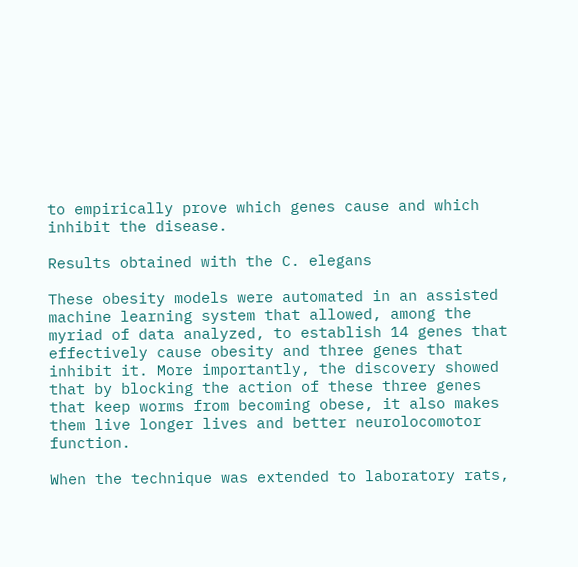to empirically prove which genes cause and which inhibit the disease.

Results obtained with the C. elegans

These obesity models were automated in an assisted machine learning system that allowed, among the myriad of data analyzed, to establish 14 genes that effectively cause obesity and three genes that inhibit it. More importantly, the discovery showed that by blocking the action of these three genes that keep worms from becoming obese, it also makes them live longer lives and better neurolocomotor function.

When the technique was extended to laboratory rats,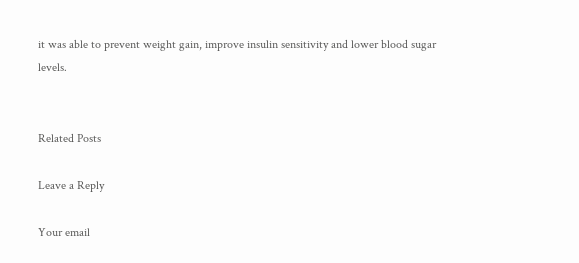it was able to prevent weight gain, improve insulin sensitivity and lower blood sugar levels.


Related Posts

Leave a Reply

Your email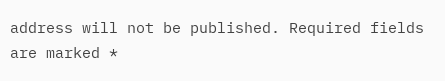address will not be published. Required fields are marked *